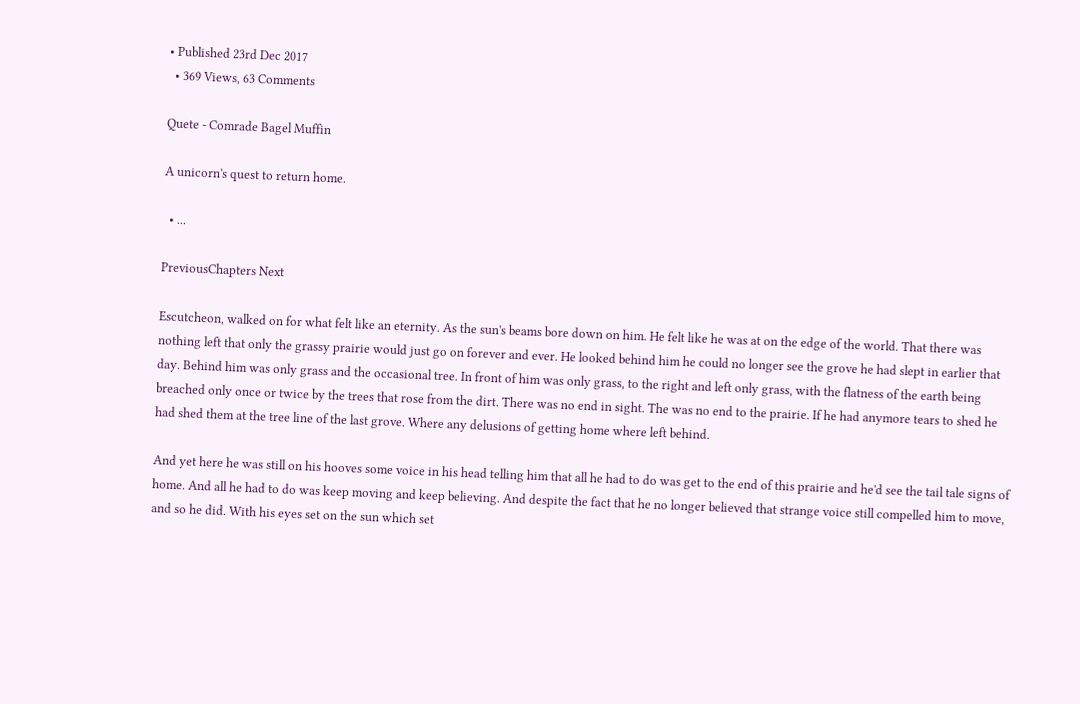• Published 23rd Dec 2017
  • 369 Views, 63 Comments

Quete - Comrade Bagel Muffin

A unicorn's quest to return home.

  • ...

PreviousChapters Next

Escutcheon, walked on for what felt like an eternity. As the sun's beams bore down on him. He felt like he was at on the edge of the world. That there was nothing left that only the grassy prairie would just go on forever and ever. He looked behind him he could no longer see the grove he had slept in earlier that day. Behind him was only grass and the occasional tree. In front of him was only grass, to the right and left only grass, with the flatness of the earth being breached only once or twice by the trees that rose from the dirt. There was no end in sight. The was no end to the prairie. If he had anymore tears to shed he had shed them at the tree line of the last grove. Where any delusions of getting home where left behind.

And yet here he was still on his hooves some voice in his head telling him that all he had to do was get to the end of this prairie and he'd see the tail tale signs of home. And all he had to do was keep moving and keep believing. And despite the fact that he no longer believed that strange voice still compelled him to move, and so he did. With his eyes set on the sun which set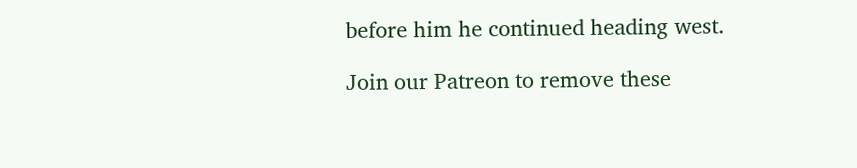before him he continued heading west.

Join our Patreon to remove these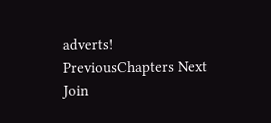adverts!
PreviousChapters Next
Join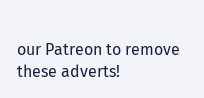our Patreon to remove these adverts!